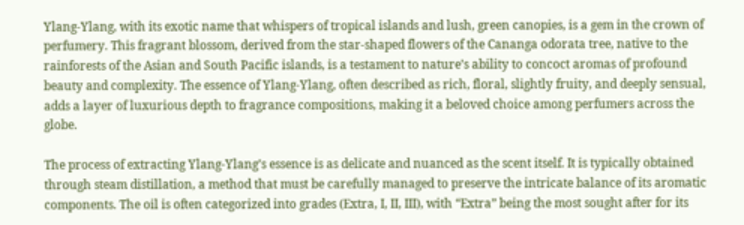Ylang-Ylang, with its exotic name that whispers of tropical islands and lush, green canopies, is a gem in the crown of perfumery. This fragrant blossom, derived from the star-shaped flowers of the Cananga odorata tree, native to the rainforests of the Asian and South Pacific islands, is a testament to nature’s ability to concoct aromas of profound beauty and complexity. The essence of Ylang-Ylang, often described as rich, floral, slightly fruity, and deeply sensual, adds a layer of luxurious depth to fragrance compositions, making it a beloved choice among perfumers across the globe.

The process of extracting Ylang-Ylang’s essence is as delicate and nuanced as the scent itself. It is typically obtained through steam distillation, a method that must be carefully managed to preserve the intricate balance of its aromatic components. The oil is often categorized into grades (Extra, I, II, III), with “Extra” being the most sought after for its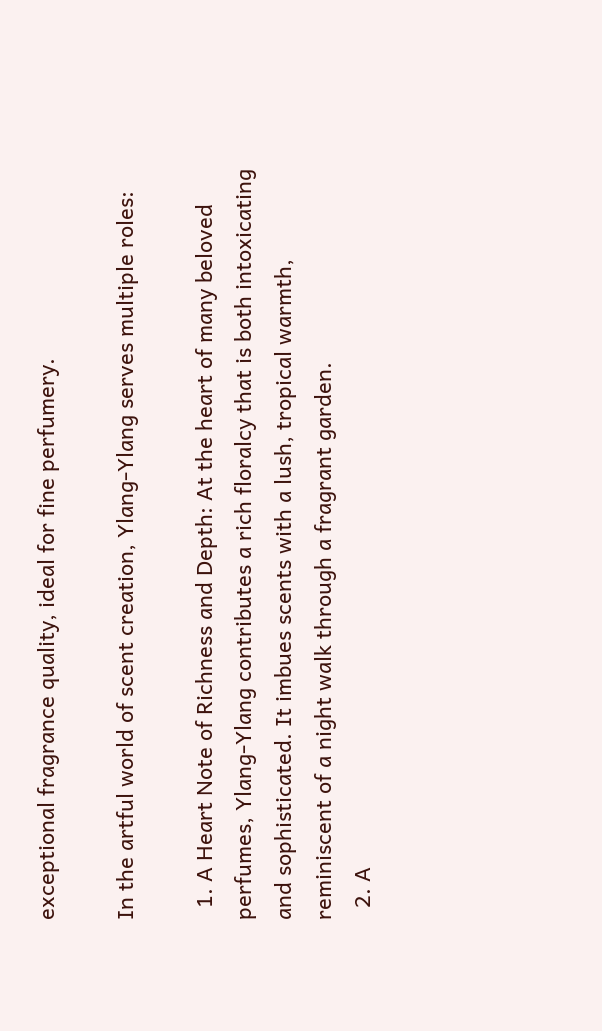exceptional fragrance quality, ideal for fine perfumery.

In the artful world of scent creation, Ylang-Ylang serves multiple roles:

  1. A Heart Note of Richness and Depth: At the heart of many beloved perfumes, Ylang-Ylang contributes a rich floralcy that is both intoxicating and sophisticated. It imbues scents with a lush, tropical warmth, reminiscent of a night walk through a fragrant garden.
  2. A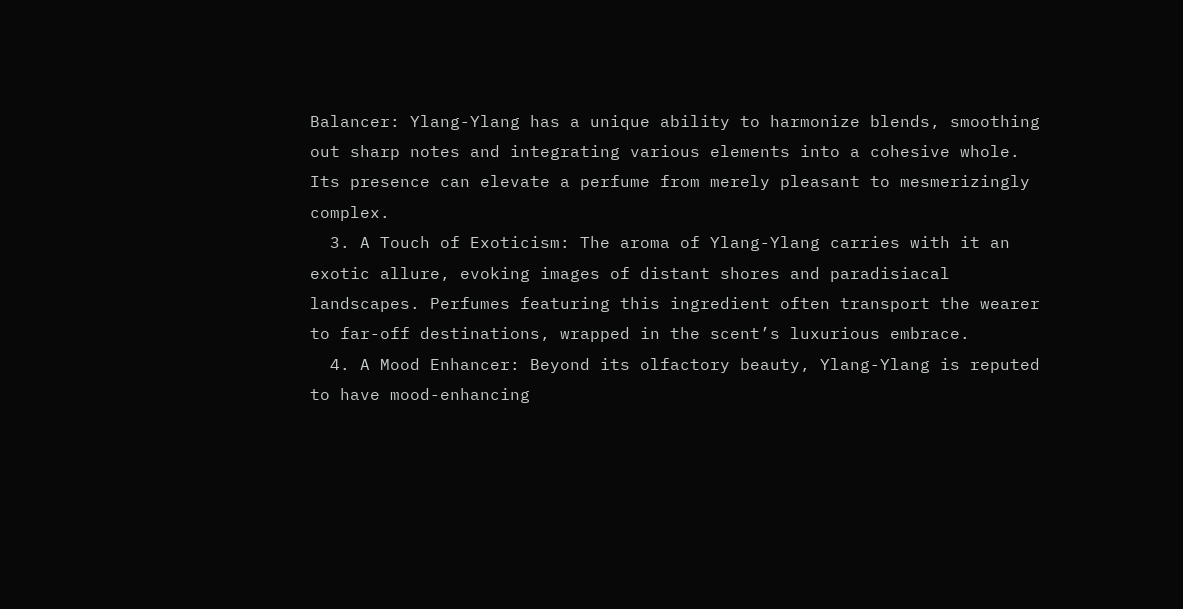Balancer: Ylang-Ylang has a unique ability to harmonize blends, smoothing out sharp notes and integrating various elements into a cohesive whole. Its presence can elevate a perfume from merely pleasant to mesmerizingly complex.
  3. A Touch of Exoticism: The aroma of Ylang-Ylang carries with it an exotic allure, evoking images of distant shores and paradisiacal landscapes. Perfumes featuring this ingredient often transport the wearer to far-off destinations, wrapped in the scent’s luxurious embrace.
  4. A Mood Enhancer: Beyond its olfactory beauty, Ylang-Ylang is reputed to have mood-enhancing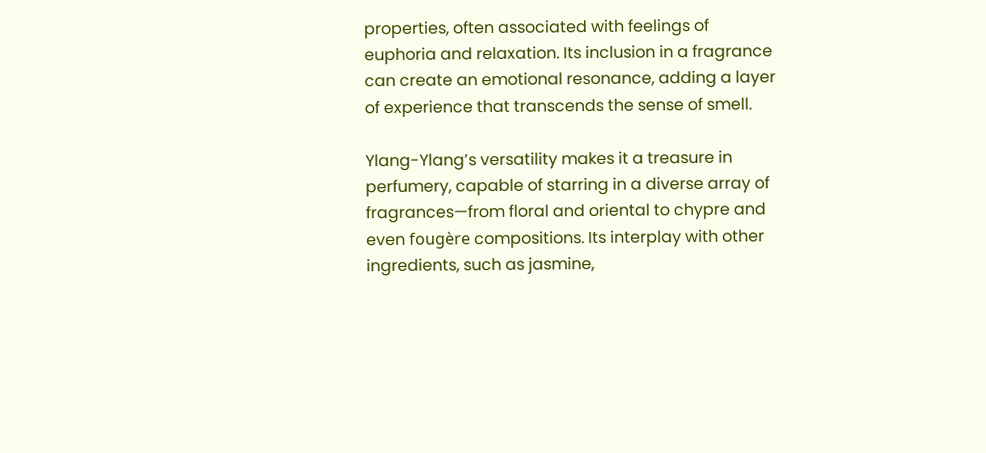properties, often associated with feelings of euphoria and relaxation. Its inclusion in a fragrance can create an emotional resonance, adding a layer of experience that transcends the sense of smell.

Ylang-Ylang’s versatility makes it a treasure in perfumery, capable of starring in a diverse array of fragrances—from floral and oriental to chypre and even fougère compositions. Its interplay with other ingredients, such as jasmine,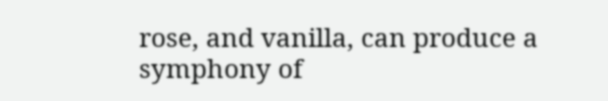rose, and vanilla, can produce a symphony of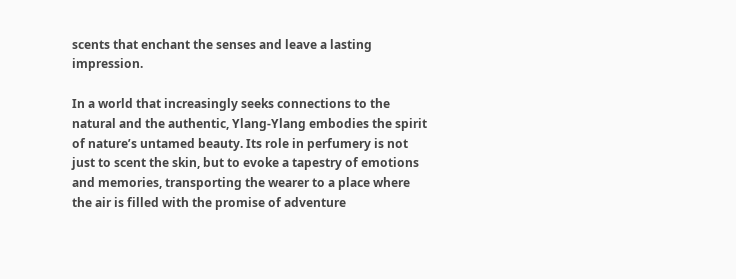scents that enchant the senses and leave a lasting impression.

In a world that increasingly seeks connections to the natural and the authentic, Ylang-Ylang embodies the spirit of nature’s untamed beauty. Its role in perfumery is not just to scent the skin, but to evoke a tapestry of emotions and memories, transporting the wearer to a place where the air is filled with the promise of adventure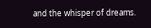and the whisper of dreams.